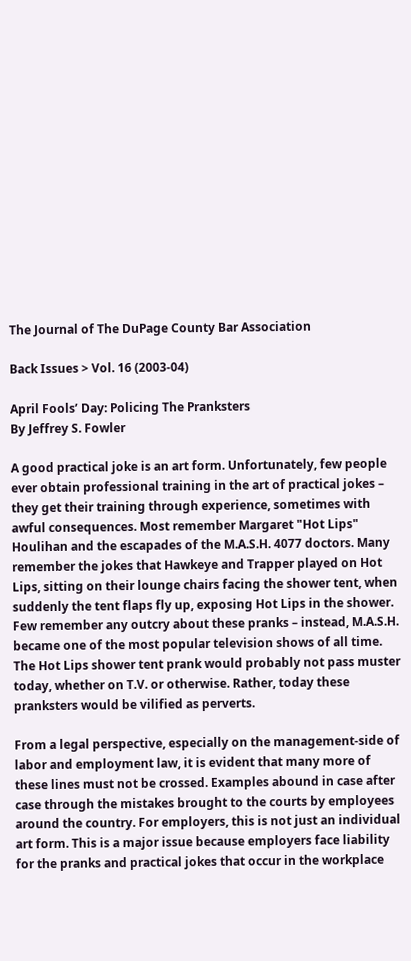The Journal of The DuPage County Bar Association

Back Issues > Vol. 16 (2003-04)

April Fools’ Day: Policing The Pranksters
By Jeffrey S. Fowler

A good practical joke is an art form. Unfortunately, few people ever obtain professional training in the art of practical jokes – they get their training through experience, sometimes with awful consequences. Most remember Margaret "Hot Lips" Houlihan and the escapades of the M.A.S.H. 4077 doctors. Many remember the jokes that Hawkeye and Trapper played on Hot Lips, sitting on their lounge chairs facing the shower tent, when suddenly the tent flaps fly up, exposing Hot Lips in the shower. Few remember any outcry about these pranks – instead, M.A.S.H. became one of the most popular television shows of all time. The Hot Lips shower tent prank would probably not pass muster today, whether on T.V. or otherwise. Rather, today these pranksters would be vilified as perverts.

From a legal perspective, especially on the management-side of labor and employment law, it is evident that many more of these lines must not be crossed. Examples abound in case after case through the mistakes brought to the courts by employees around the country. For employers, this is not just an individual art form. This is a major issue because employers face liability for the pranks and practical jokes that occur in the workplace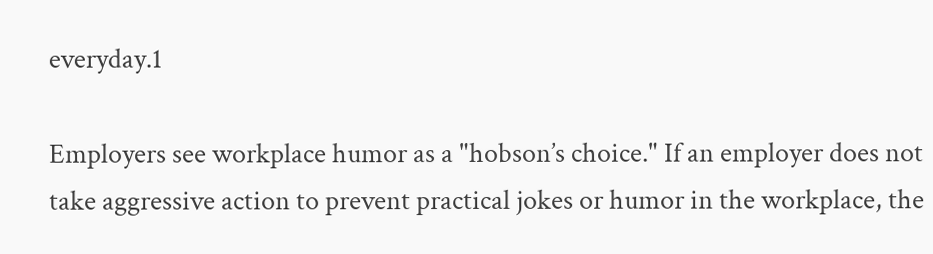everyday.1

Employers see workplace humor as a "hobson’s choice." If an employer does not take aggressive action to prevent practical jokes or humor in the workplace, the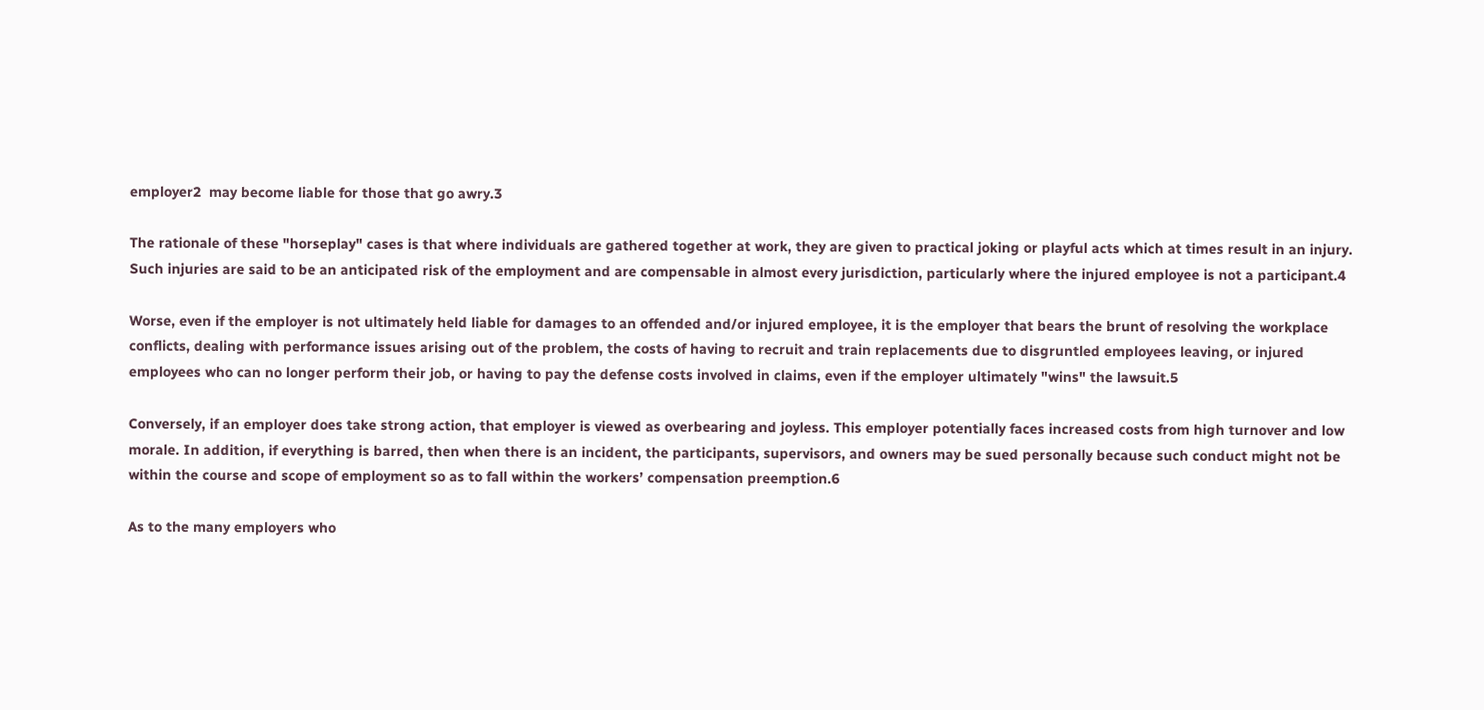employer2  may become liable for those that go awry.3

The rationale of these "horseplay" cases is that where individuals are gathered together at work, they are given to practical joking or playful acts which at times result in an injury. Such injuries are said to be an anticipated risk of the employment and are compensable in almost every jurisdiction, particularly where the injured employee is not a participant.4

Worse, even if the employer is not ultimately held liable for damages to an offended and/or injured employee, it is the employer that bears the brunt of resolving the workplace conflicts, dealing with performance issues arising out of the problem, the costs of having to recruit and train replacements due to disgruntled employees leaving, or injured employees who can no longer perform their job, or having to pay the defense costs involved in claims, even if the employer ultimately "wins" the lawsuit.5

Conversely, if an employer does take strong action, that employer is viewed as overbearing and joyless. This employer potentially faces increased costs from high turnover and low morale. In addition, if everything is barred, then when there is an incident, the participants, supervisors, and owners may be sued personally because such conduct might not be within the course and scope of employment so as to fall within the workers’ compensation preemption.6

As to the many employers who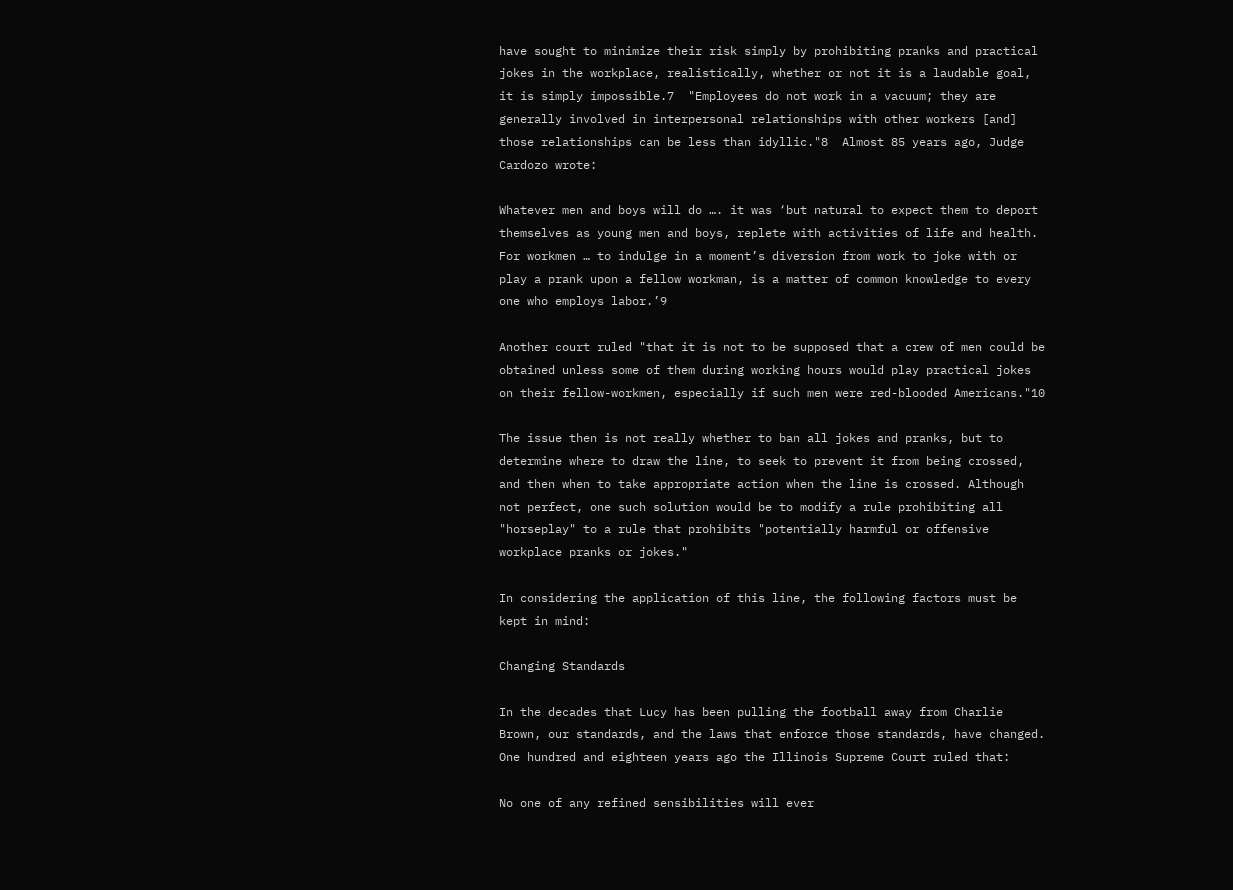have sought to minimize their risk simply by prohibiting pranks and practical jokes in the workplace, realistically, whether or not it is a laudable goal, it is simply impossible.7  "Employees do not work in a vacuum; they are generally involved in interpersonal relationships with other workers [and] those relationships can be less than idyllic."8  Almost 85 years ago, Judge Cardozo wrote:

Whatever men and boys will do …. it was ‘but natural to expect them to deport themselves as young men and boys, replete with activities of life and health. For workmen … to indulge in a moment’s diversion from work to joke with or play a prank upon a fellow workman, is a matter of common knowledge to every one who employs labor.’9

Another court ruled "that it is not to be supposed that a crew of men could be obtained unless some of them during working hours would play practical jokes on their fellow-workmen, especially if such men were red-blooded Americans."10

The issue then is not really whether to ban all jokes and pranks, but to determine where to draw the line, to seek to prevent it from being crossed, and then when to take appropriate action when the line is crossed. Although not perfect, one such solution would be to modify a rule prohibiting all "horseplay" to a rule that prohibits "potentially harmful or offensive workplace pranks or jokes."

In considering the application of this line, the following factors must be kept in mind:

Changing Standards

In the decades that Lucy has been pulling the football away from Charlie Brown, our standards, and the laws that enforce those standards, have changed. One hundred and eighteen years ago the Illinois Supreme Court ruled that:

No one of any refined sensibilities will ever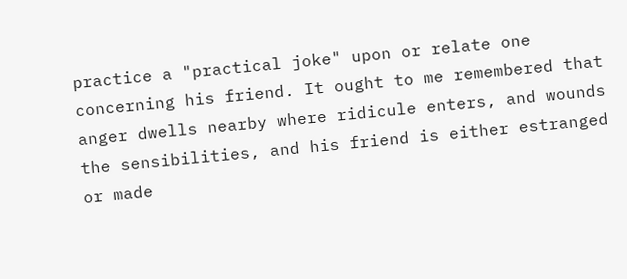practice a "practical joke" upon or relate one concerning his friend. It ought to me remembered that anger dwells nearby where ridicule enters, and wounds the sensibilities, and his friend is either estranged or made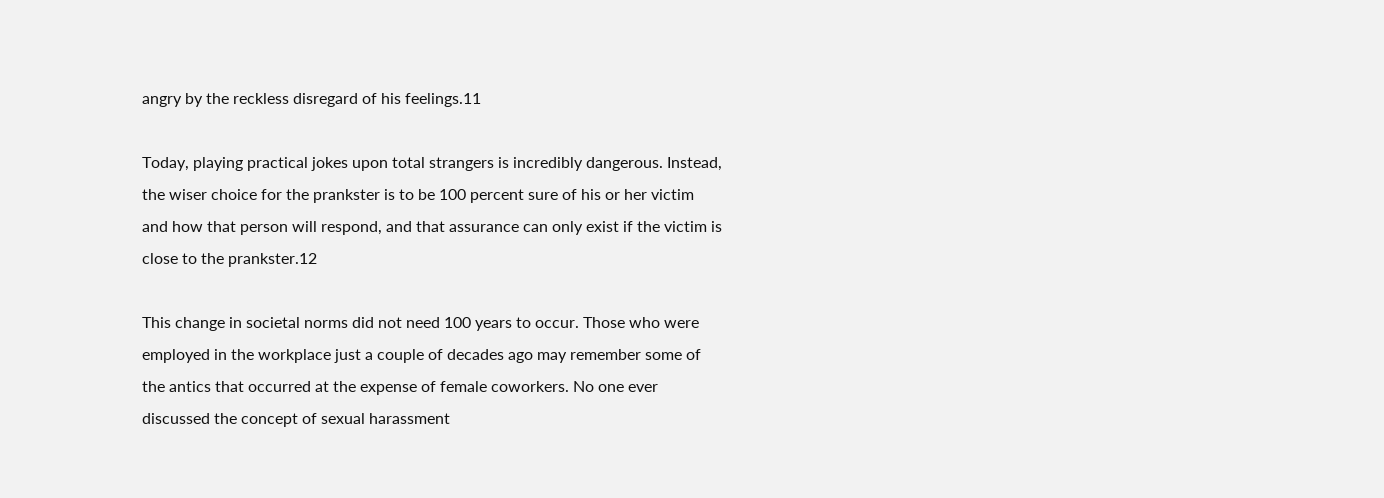angry by the reckless disregard of his feelings.11

Today, playing practical jokes upon total strangers is incredibly dangerous. Instead, the wiser choice for the prankster is to be 100 percent sure of his or her victim and how that person will respond, and that assurance can only exist if the victim is close to the prankster.12

This change in societal norms did not need 100 years to occur. Those who were employed in the workplace just a couple of decades ago may remember some of the antics that occurred at the expense of female coworkers. No one ever discussed the concept of sexual harassment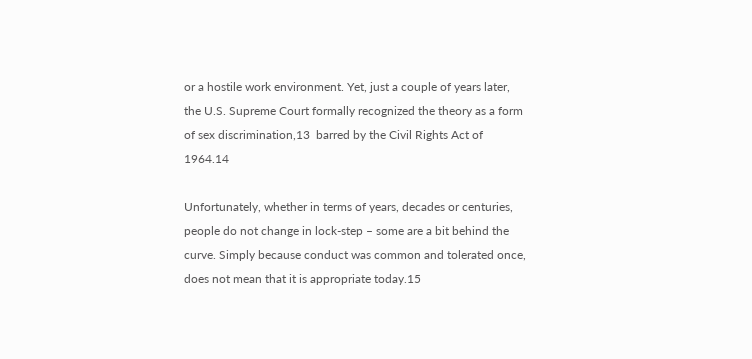or a hostile work environment. Yet, just a couple of years later, the U.S. Supreme Court formally recognized the theory as a form of sex discrimination,13  barred by the Civil Rights Act of 1964.14

Unfortunately, whether in terms of years, decades or centuries, people do not change in lock-step – some are a bit behind the curve. Simply because conduct was common and tolerated once, does not mean that it is appropriate today.15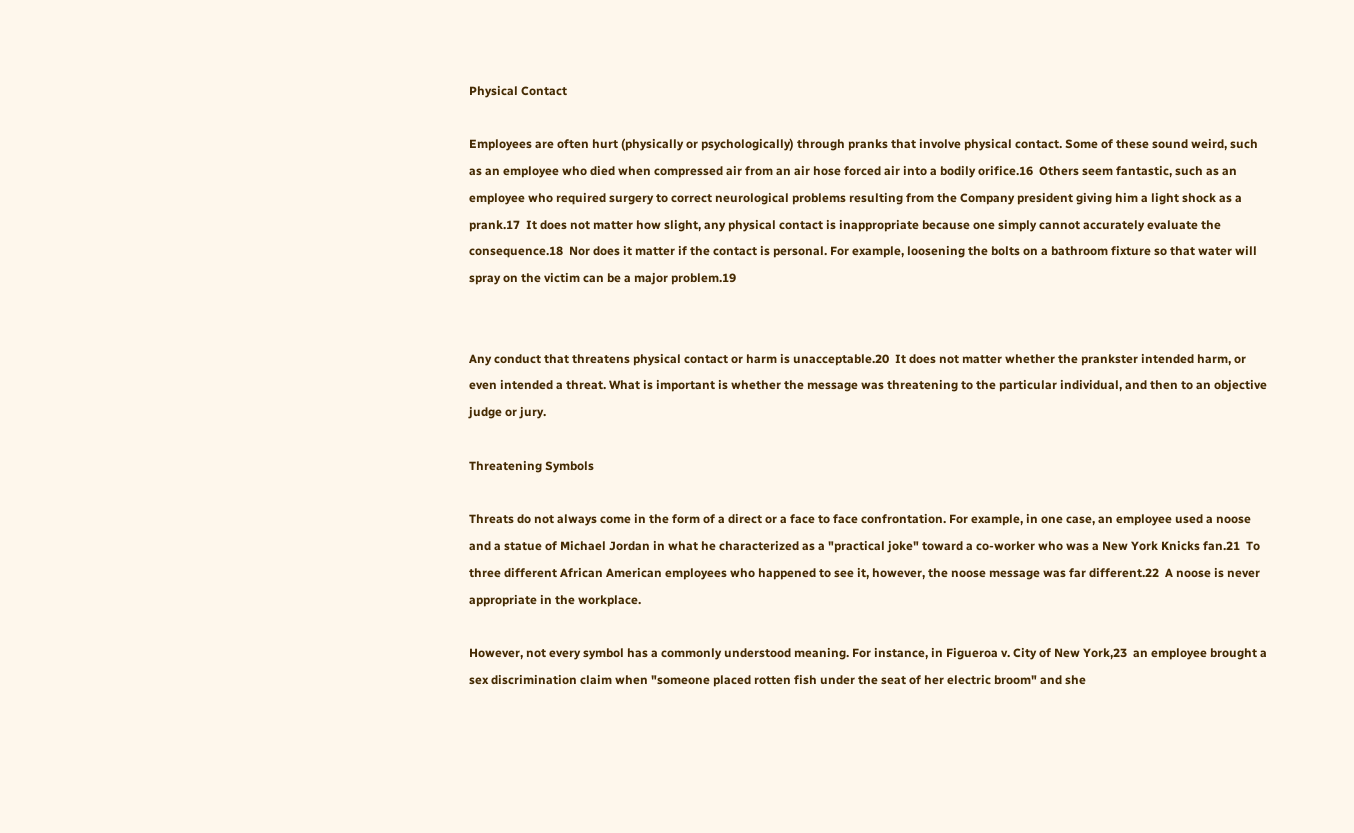Physical Contact

Employees are often hurt (physically or psychologically) through pranks that involve physical contact. Some of these sound weird, such as an employee who died when compressed air from an air hose forced air into a bodily orifice.16  Others seem fantastic, such as an employee who required surgery to correct neurological problems resulting from the Company president giving him a light shock as a prank.17  It does not matter how slight, any physical contact is inappropriate because one simply cannot accurately evaluate the consequence.18  Nor does it matter if the contact is personal. For example, loosening the bolts on a bathroom fixture so that water will spray on the victim can be a major problem.19


Any conduct that threatens physical contact or harm is unacceptable.20  It does not matter whether the prankster intended harm, or even intended a threat. What is important is whether the message was threatening to the particular individual, and then to an objective judge or jury.

Threatening Symbols

Threats do not always come in the form of a direct or a face to face confrontation. For example, in one case, an employee used a noose and a statue of Michael Jordan in what he characterized as a "practical joke" toward a co-worker who was a New York Knicks fan.21  To three different African American employees who happened to see it, however, the noose message was far different.22  A noose is never appropriate in the workplace.

However, not every symbol has a commonly understood meaning. For instance, in Figueroa v. City of New York,23  an employee brought a sex discrimination claim when "someone placed rotten fish under the seat of her electric broom" and she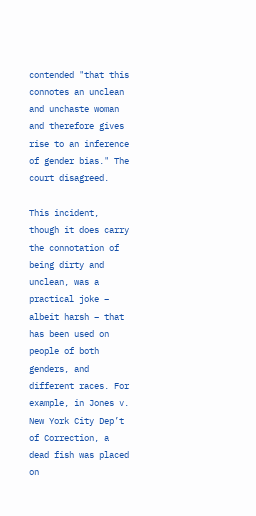contended "that this connotes an unclean and unchaste woman and therefore gives rise to an inference of gender bias." The court disagreed.

This incident, though it does carry the connotation of being dirty and unclean, was a practical joke – albeit harsh – that has been used on people of both genders, and different races. For example, in Jones v. New York City Dep’t of Correction, a dead fish was placed on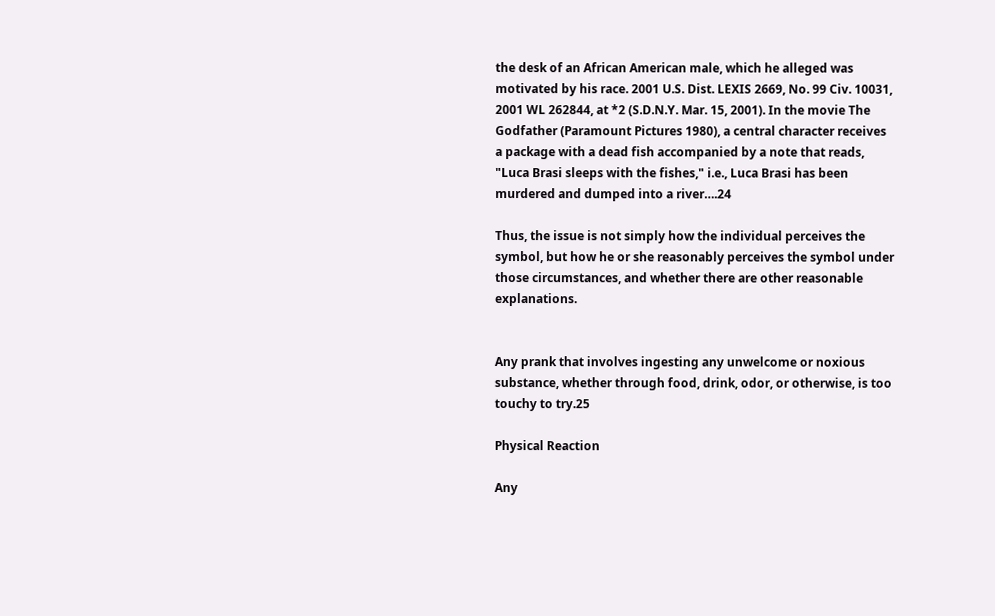the desk of an African American male, which he alleged was motivated by his race. 2001 U.S. Dist. LEXIS 2669, No. 99 Civ. 10031, 2001 WL 262844, at *2 (S.D.N.Y. Mar. 15, 2001). In the movie The Godfather (Paramount Pictures 1980), a central character receives a package with a dead fish accompanied by a note that reads, "Luca Brasi sleeps with the fishes," i.e., Luca Brasi has been murdered and dumped into a river….24

Thus, the issue is not simply how the individual perceives the symbol, but how he or she reasonably perceives the symbol under those circumstances, and whether there are other reasonable explanations.


Any prank that involves ingesting any unwelcome or noxious substance, whether through food, drink, odor, or otherwise, is too touchy to try.25

Physical Reaction

Any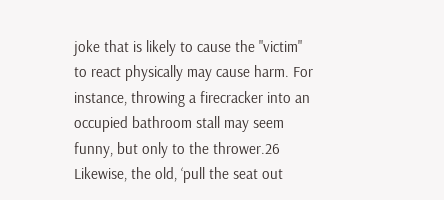joke that is likely to cause the "victim" to react physically may cause harm. For instance, throwing a firecracker into an occupied bathroom stall may seem funny, but only to the thrower.26  Likewise, the old, ‘pull the seat out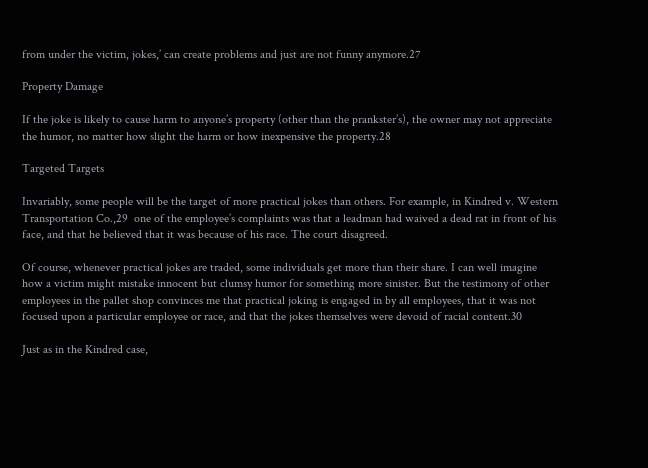from under the victim, jokes,’ can create problems and just are not funny anymore.27

Property Damage

If the joke is likely to cause harm to anyone’s property (other than the prankster’s), the owner may not appreciate the humor, no matter how slight the harm or how inexpensive the property.28

Targeted Targets

Invariably, some people will be the target of more practical jokes than others. For example, in Kindred v. Western Transportation Co.,29  one of the employee’s complaints was that a leadman had waived a dead rat in front of his face, and that he believed that it was because of his race. The court disagreed.

Of course, whenever practical jokes are traded, some individuals get more than their share. I can well imagine how a victim might mistake innocent but clumsy humor for something more sinister. But the testimony of other employees in the pallet shop convinces me that practical joking is engaged in by all employees, that it was not focused upon a particular employee or race, and that the jokes themselves were devoid of racial content.30

Just as in the Kindred case,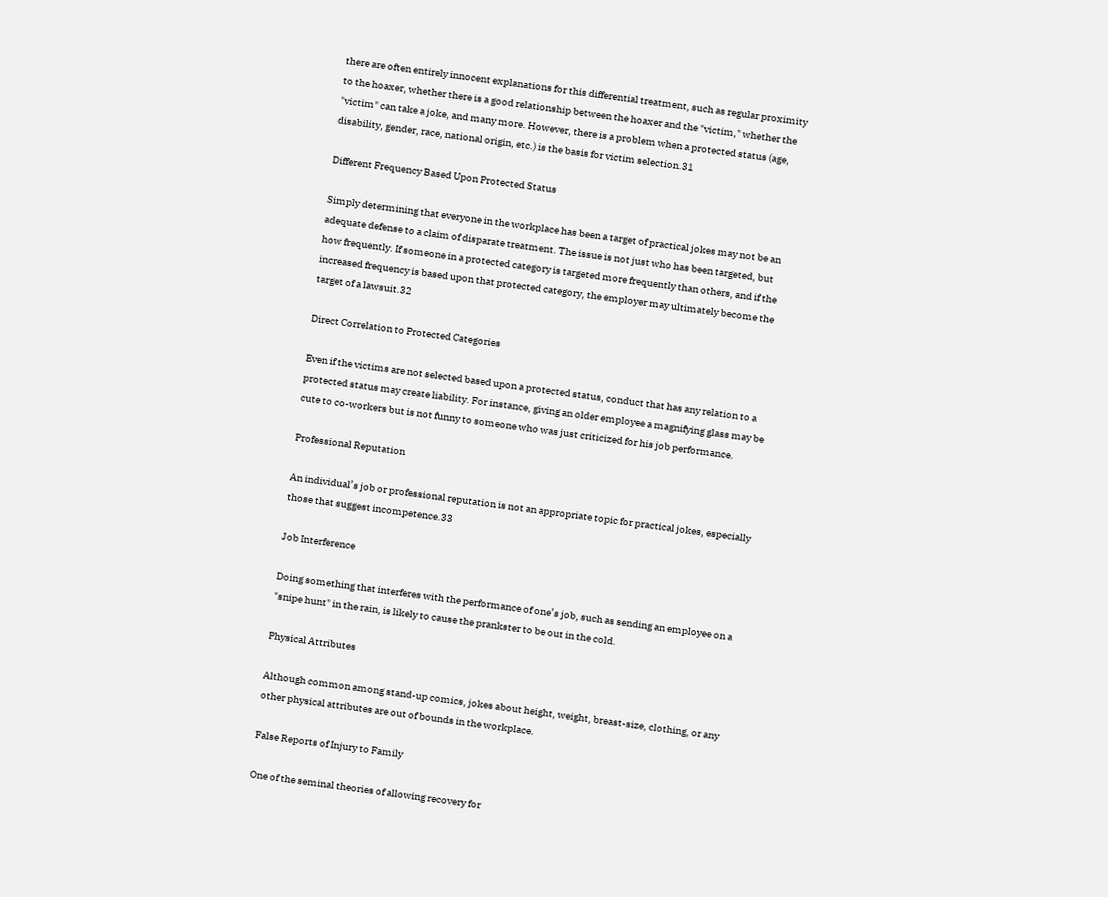there are often entirely innocent explanations for this differential treatment, such as regular proximity to the hoaxer, whether there is a good relationship between the hoaxer and the "victim," whether the "victim" can take a joke, and many more. However, there is a problem when a protected status (age, disability, gender, race, national origin, etc.) is the basis for victim selection.31

Different Frequency Based Upon Protected Status

Simply determining that everyone in the workplace has been a target of practical jokes may not be an adequate defense to a claim of disparate treatment. The issue is not just who has been targeted, but how frequently. If someone in a protected category is targeted more frequently than others, and if the increased frequency is based upon that protected category, the employer may ultimately become the target of a lawsuit.32

Direct Correlation to Protected Categories

Even if the victims are not selected based upon a protected status, conduct that has any relation to a protected status may create liability. For instance, giving an older employee a magnifying glass may be cute to co-workers but is not funny to someone who was just criticized for his job performance.

Professional Reputation

An individual’s job or professional reputation is not an appropriate topic for practical jokes, especially those that suggest incompetence.33

Job Interference

Doing something that interferes with the performance of one’s job, such as sending an employee on a "snipe hunt" in the rain, is likely to cause the prankster to be out in the cold.

Physical Attributes

Although common among stand-up comics, jokes about height, weight, breast-size, clothing, or any other physical attributes are out of bounds in the workplace.

False Reports of Injury to Family

One of the seminal theories of allowing recovery for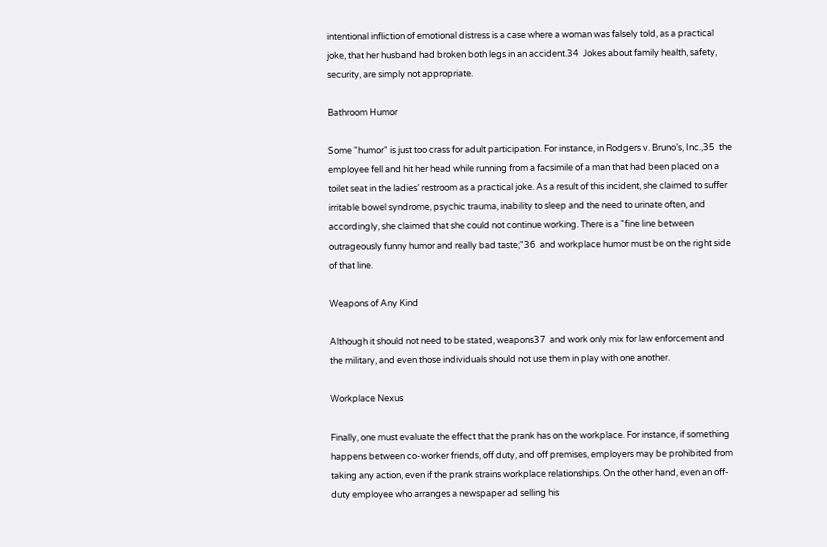intentional infliction of emotional distress is a case where a woman was falsely told, as a practical joke, that her husband had broken both legs in an accident.34  Jokes about family health, safety, security, are simply not appropriate.

Bathroom Humor

Some "humor" is just too crass for adult participation. For instance, in Rodgers v. Bruno’s, Inc.,35  the employee fell and hit her head while running from a facsimile of a man that had been placed on a toilet seat in the ladies’ restroom as a practical joke. As a result of this incident, she claimed to suffer irritable bowel syndrome, psychic trauma, inability to sleep and the need to urinate often, and accordingly, she claimed that she could not continue working. There is a "fine line between outrageously funny humor and really bad taste;"36  and workplace humor must be on the right side of that line.

Weapons of Any Kind

Although it should not need to be stated, weapons37  and work only mix for law enforcement and the military, and even those individuals should not use them in play with one another.

Workplace Nexus

Finally, one must evaluate the effect that the prank has on the workplace. For instance, if something happens between co-worker friends, off duty, and off premises, employers may be prohibited from taking any action, even if the prank strains workplace relationships. On the other hand, even an off-duty employee who arranges a newspaper ad selling his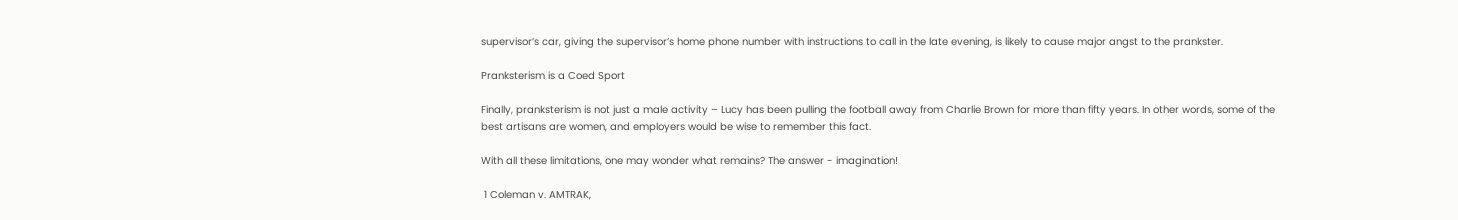supervisor’s car, giving the supervisor’s home phone number with instructions to call in the late evening, is likely to cause major angst to the prankster.

Pranksterism is a Coed Sport

Finally, pranksterism is not just a male activity – Lucy has been pulling the football away from Charlie Brown for more than fifty years. In other words, some of the best artisans are women, and employers would be wise to remember this fact.

With all these limitations, one may wonder what remains? The answer - imagination!

 1 Coleman v. AMTRAK,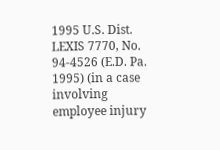1995 U.S. Dist. LEXIS 7770, No. 94-4526 (E.D. Pa. 1995) (in a case involving employee injury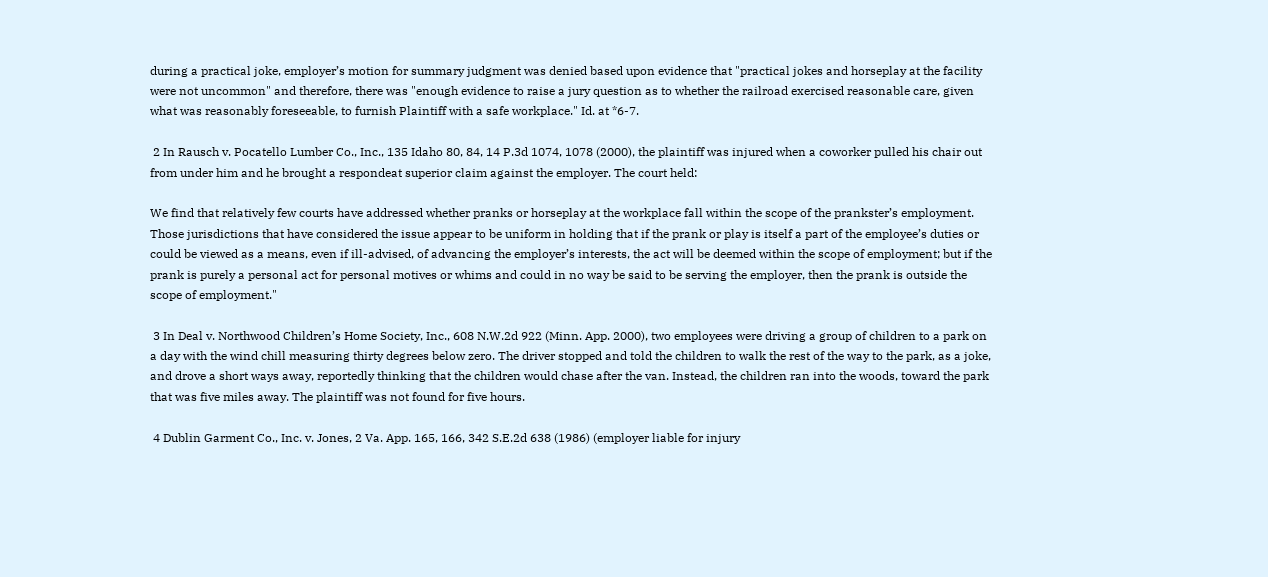during a practical joke, employer’s motion for summary judgment was denied based upon evidence that "practical jokes and horseplay at the facility were not uncommon" and therefore, there was "enough evidence to raise a jury question as to whether the railroad exercised reasonable care, given what was reasonably foreseeable, to furnish Plaintiff with a safe workplace." Id. at *6-7.

 2 In Rausch v. Pocatello Lumber Co., Inc., 135 Idaho 80, 84, 14 P.3d 1074, 1078 (2000), the plaintiff was injured when a coworker pulled his chair out from under him and he brought a respondeat superior claim against the employer. The court held:

We find that relatively few courts have addressed whether pranks or horseplay at the workplace fall within the scope of the prankster’s employment. Those jurisdictions that have considered the issue appear to be uniform in holding that if the prank or play is itself a part of the employee’s duties or could be viewed as a means, even if ill-advised, of advancing the employer’s interests, the act will be deemed within the scope of employment; but if the prank is purely a personal act for personal motives or whims and could in no way be said to be serving the employer, then the prank is outside the scope of employment."

 3 In Deal v. Northwood Children’s Home Society, Inc., 608 N.W.2d 922 (Minn. App. 2000), two employees were driving a group of children to a park on a day with the wind chill measuring thirty degrees below zero. The driver stopped and told the children to walk the rest of the way to the park, as a joke, and drove a short ways away, reportedly thinking that the children would chase after the van. Instead, the children ran into the woods, toward the park that was five miles away. The plaintiff was not found for five hours.

 4 Dublin Garment Co., Inc. v. Jones, 2 Va. App. 165, 166, 342 S.E.2d 638 (1986) (employer liable for injury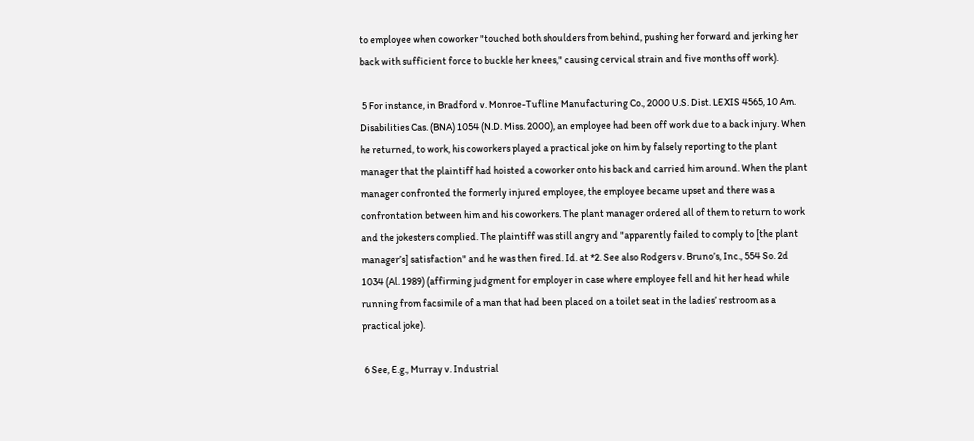to employee when coworker "touched both shoulders from behind, pushing her forward and jerking her back with sufficient force to buckle her knees," causing cervical strain and five months off work).

 5 For instance, in Bradford v. Monroe-Tufline Manufacturing Co., 2000 U.S. Dist. LEXIS 4565, 10 Am. Disabilities Cas. (BNA) 1054 (N.D. Miss. 2000), an employee had been off work due to a back injury. When he returned, to work, his coworkers played a practical joke on him by falsely reporting to the plant manager that the plaintiff had hoisted a coworker onto his back and carried him around. When the plant manager confronted the formerly injured employee, the employee became upset and there was a confrontation between him and his coworkers. The plant manager ordered all of them to return to work and the jokesters complied. The plaintiff was still angry and "apparently failed to comply to [the plant manager’s] satisfaction" and he was then fired. Id. at *2. See also Rodgers v. Bruno’s, Inc., 554 So. 2d 1034 (Al. 1989) (affirming judgment for employer in case where employee fell and hit her head while running from facsimile of a man that had been placed on a toilet seat in the ladies’ restroom as a practical joke).

 6 See, E.g., Murray v. Industrial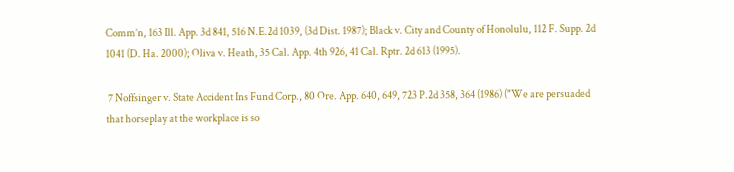Comm’n, 163 Ill. App. 3d 841, 516 N.E.2d 1039, (3d Dist. 1987); Black v. City and County of Honolulu, 112 F. Supp. 2d 1041 (D. Ha. 2000); Oliva v. Heath, 35 Cal. App. 4th 926, 41 Cal. Rptr. 2d 613 (1995).

 7 Noffsinger v. State Accident Ins Fund Corp., 80 Ore. App. 640, 649, 723 P.2d 358, 364 (1986) ("We are persuaded that horseplay at the workplace is so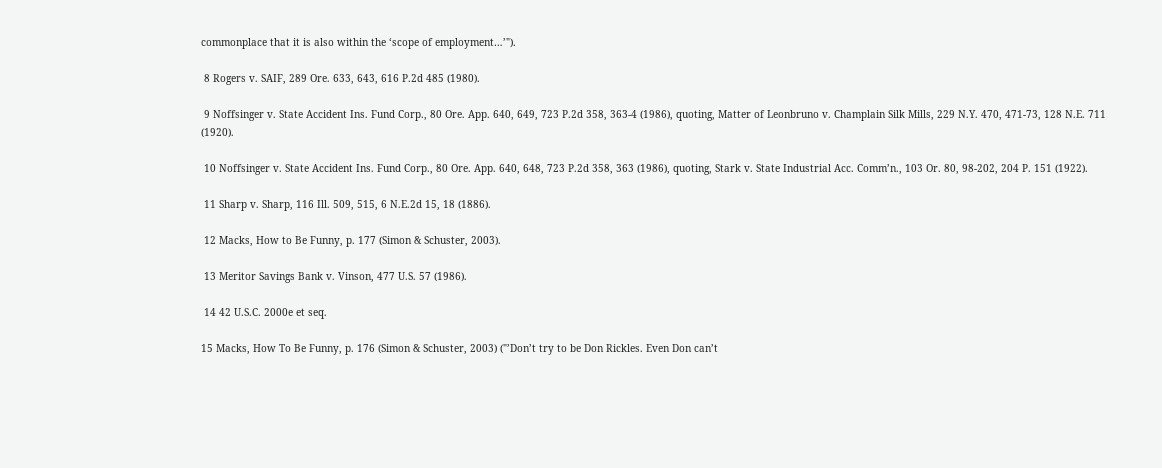commonplace that it is also within the ‘scope of employment…’").

 8 Rogers v. SAIF, 289 Ore. 633, 643, 616 P.2d 485 (1980).

 9 Noffsinger v. State Accident Ins. Fund Corp., 80 Ore. App. 640, 649, 723 P.2d 358, 363-4 (1986), quoting, Matter of Leonbruno v. Champlain Silk Mills, 229 N.Y. 470, 471-73, 128 N.E. 711 (1920).

 10 Noffsinger v. State Accident Ins. Fund Corp., 80 Ore. App. 640, 648, 723 P.2d 358, 363 (1986), quoting, Stark v. State Industrial Acc. Comm’n., 103 Or. 80, 98-202, 204 P. 151 (1922).

 11 Sharp v. Sharp, 116 Ill. 509, 515, 6 N.E.2d 15, 18 (1886).

 12 Macks, How to Be Funny, p. 177 (Simon & Schuster, 2003).

 13 Meritor Savings Bank v. Vinson, 477 U.S. 57 (1986).

 14 42 U.S.C. 2000e et seq.

15 Macks, How To Be Funny, p. 176 (Simon & Schuster, 2003) ("’Don’t try to be Don Rickles. Even Don can’t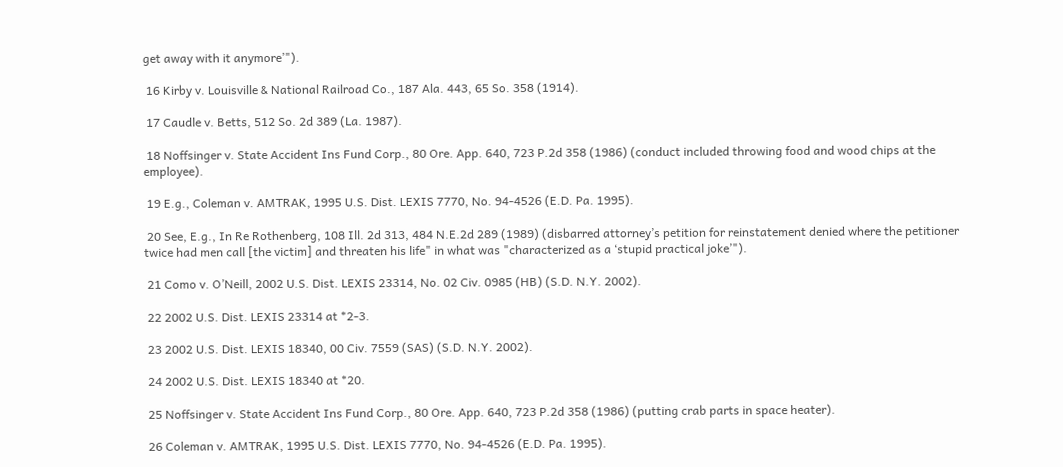get away with it anymore’").

 16 Kirby v. Louisville & National Railroad Co., 187 Ala. 443, 65 So. 358 (1914).

 17 Caudle v. Betts, 512 So. 2d 389 (La. 1987).

 18 Noffsinger v. State Accident Ins Fund Corp., 80 Ore. App. 640, 723 P.2d 358 (1986) (conduct included throwing food and wood chips at the employee).

 19 E.g., Coleman v. AMTRAK, 1995 U.S. Dist. LEXIS 7770, No. 94-4526 (E.D. Pa. 1995).

 20 See, E.g., In Re Rothenberg, 108 Ill. 2d 313, 484 N.E.2d 289 (1989) (disbarred attorney’s petition for reinstatement denied where the petitioner twice had men call [the victim] and threaten his life" in what was "characterized as a ‘stupid practical joke’").

 21 Como v. O’Neill, 2002 U.S. Dist. LEXIS 23314, No. 02 Civ. 0985 (HB) (S.D. N.Y. 2002).

 22 2002 U.S. Dist. LEXIS 23314 at *2-3.

 23 2002 U.S. Dist. LEXIS 18340, 00 Civ. 7559 (SAS) (S.D. N.Y. 2002).

 24 2002 U.S. Dist. LEXIS 18340 at *20.

 25 Noffsinger v. State Accident Ins Fund Corp., 80 Ore. App. 640, 723 P.2d 358 (1986) (putting crab parts in space heater).

 26 Coleman v. AMTRAK, 1995 U.S. Dist. LEXIS 7770, No. 94-4526 (E.D. Pa. 1995).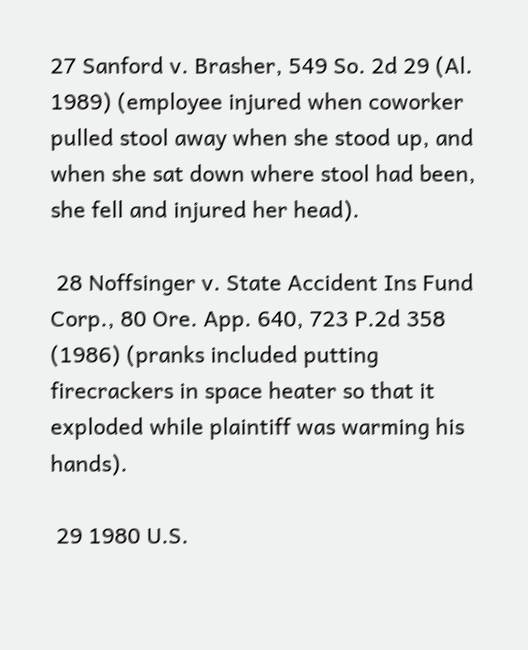27 Sanford v. Brasher, 549 So. 2d 29 (Al. 1989) (employee injured when coworker pulled stool away when she stood up, and when she sat down where stool had been, she fell and injured her head).

 28 Noffsinger v. State Accident Ins Fund Corp., 80 Ore. App. 640, 723 P.2d 358 (1986) (pranks included putting firecrackers in space heater so that it exploded while plaintiff was warming his hands).

 29 1980 U.S.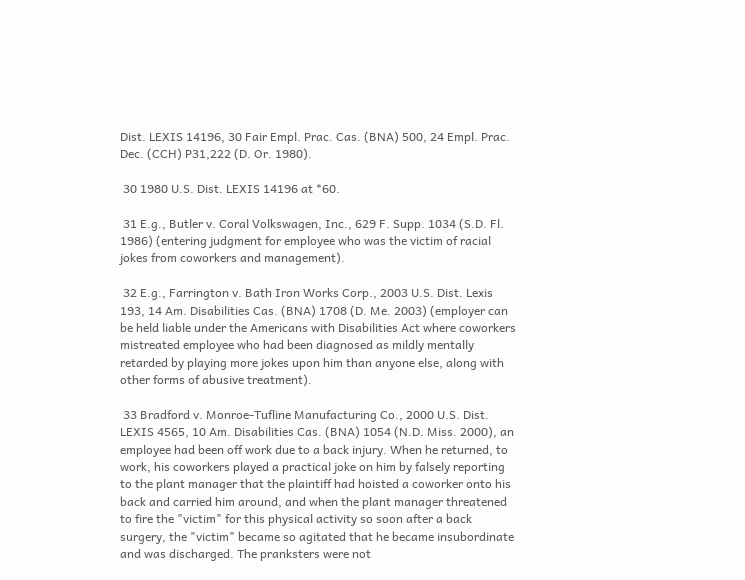Dist. LEXIS 14196, 30 Fair Empl. Prac. Cas. (BNA) 500, 24 Empl. Prac. Dec. (CCH) P31,222 (D. Or. 1980).

 30 1980 U.S. Dist. LEXIS 14196 at *60.

 31 E.g., Butler v. Coral Volkswagen, Inc., 629 F. Supp. 1034 (S.D. Fl. 1986) (entering judgment for employee who was the victim of racial jokes from coworkers and management).

 32 E.g., Farrington v. Bath Iron Works Corp., 2003 U.S. Dist. Lexis 193, 14 Am. Disabilities Cas. (BNA) 1708 (D. Me. 2003) (employer can be held liable under the Americans with Disabilities Act where coworkers mistreated employee who had been diagnosed as mildly mentally retarded by playing more jokes upon him than anyone else, along with other forms of abusive treatment).

 33 Bradford v. Monroe-Tufline Manufacturing Co., 2000 U.S. Dist. LEXIS 4565, 10 Am. Disabilities Cas. (BNA) 1054 (N.D. Miss. 2000), an employee had been off work due to a back injury. When he returned, to work, his coworkers played a practical joke on him by falsely reporting to the plant manager that the plaintiff had hoisted a coworker onto his back and carried him around, and when the plant manager threatened to fire the "victim" for this physical activity so soon after a back surgery, the "victim" became so agitated that he became insubordinate and was discharged. The pranksters were not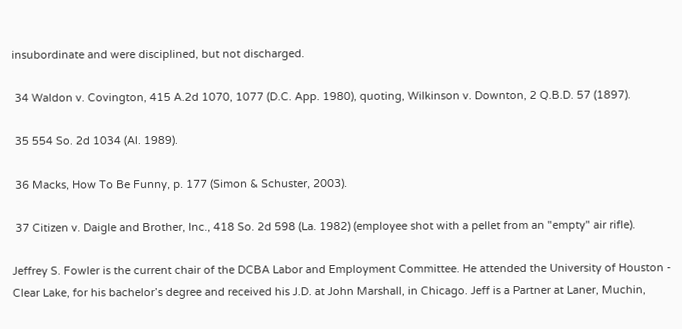insubordinate and were disciplined, but not discharged.

 34 Waldon v. Covington, 415 A.2d 1070, 1077 (D.C. App. 1980), quoting, Wilkinson v. Downton, 2 Q.B.D. 57 (1897).

 35 554 So. 2d 1034 (Al. 1989).

 36 Macks, How To Be Funny, p. 177 (Simon & Schuster, 2003).

 37 Citizen v. Daigle and Brother, Inc., 418 So. 2d 598 (La. 1982) (employee shot with a pellet from an "empty" air rifle).

Jeffrey S. Fowler is the current chair of the DCBA Labor and Employment Committee. He attended the University of Houston - Clear Lake, for his bachelor’s degree and received his J.D. at John Marshall, in Chicago. Jeff is a Partner at Laner, Muchin,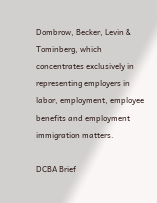Dombrow, Becker, Levin & Tominberg, which concentrates exclusively in representing employers in labor, employment, employee benefits and employment immigration matters.

DCBA Brief